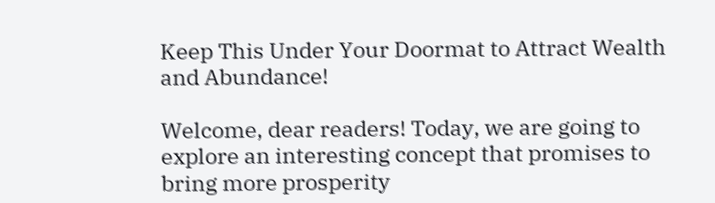Keep This Under Your Doormat to Attract Wealth and Abundance!

Welcome, dear readers! Today, we are going to explore an interesting concept that promises to bring more prosperity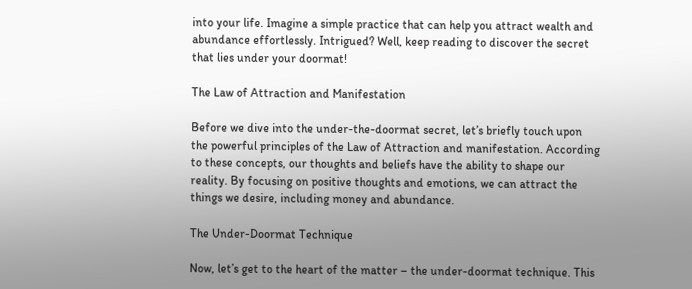into your life. Imagine a simple practice that can help you attract wealth and abundance effortlessly. Intrigued? Well, keep reading to discover the secret that lies under your doormat!

The Law of Attraction and Manifestation

Before we dive into the under-the-doormat secret, let’s briefly touch upon the powerful principles of the Law of Attraction and manifestation. According to these concepts, our thoughts and beliefs have the ability to shape our reality. By focusing on positive thoughts and emotions, we can attract the things we desire, including money and abundance.

The Under-Doormat Technique

Now, let’s get to the heart of the matter – the under-doormat technique. This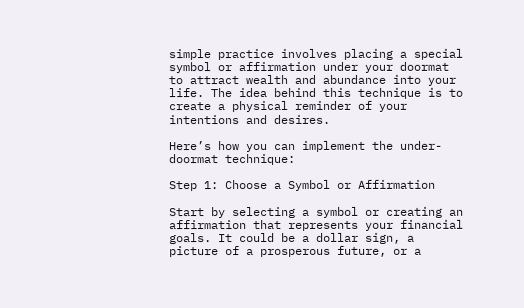simple practice involves placing a special symbol or affirmation under your doormat to attract wealth and abundance into your life. The idea behind this technique is to create a physical reminder of your intentions and desires.

Here’s how you can implement the under-doormat technique:

Step 1: Choose a Symbol or Affirmation

Start by selecting a symbol or creating an affirmation that represents your financial goals. It could be a dollar sign, a picture of a prosperous future, or a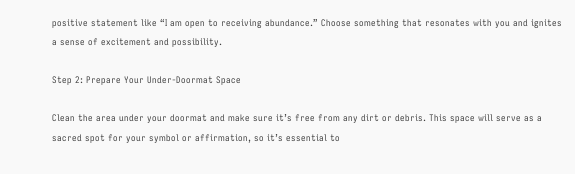positive statement like “I am open to receiving abundance.” Choose something that resonates with you and ignites a sense of excitement and possibility.

Step 2: Prepare Your Under-Doormat Space

Clean the area under your doormat and make sure it’s free from any dirt or debris. This space will serve as a sacred spot for your symbol or affirmation, so it’s essential to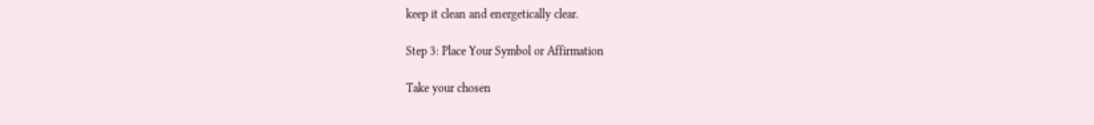keep it clean and energetically clear.

Step 3: Place Your Symbol or Affirmation

Take your chosen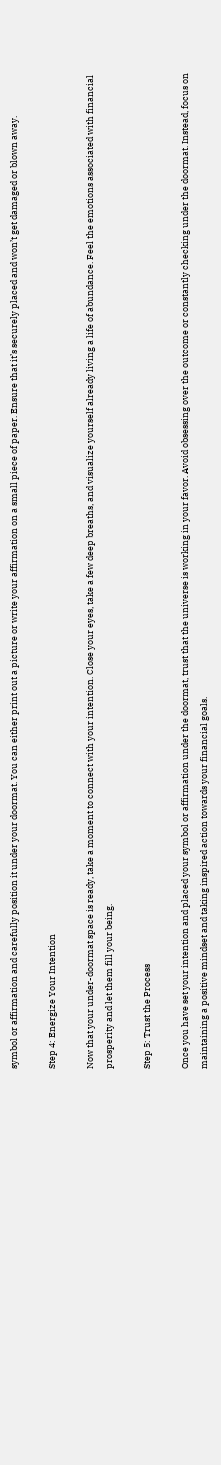symbol or affirmation and carefully position it under your doormat. You can either print out a picture or write your affirmation on a small piece of paper. Ensure that it’s securely placed and won’t get damaged or blown away.

Step 4: Energize Your Intention

Now that your under-doormat space is ready, take a moment to connect with your intention. Close your eyes, take a few deep breaths, and visualize yourself already living a life of abundance. Feel the emotions associated with financial prosperity and let them fill your being.

Step 5: Trust the Process

Once you have set your intention and placed your symbol or affirmation under the doormat, trust that the universe is working in your favor. Avoid obsessing over the outcome or constantly checking under the doormat. Instead, focus on maintaining a positive mindset and taking inspired action towards your financial goals.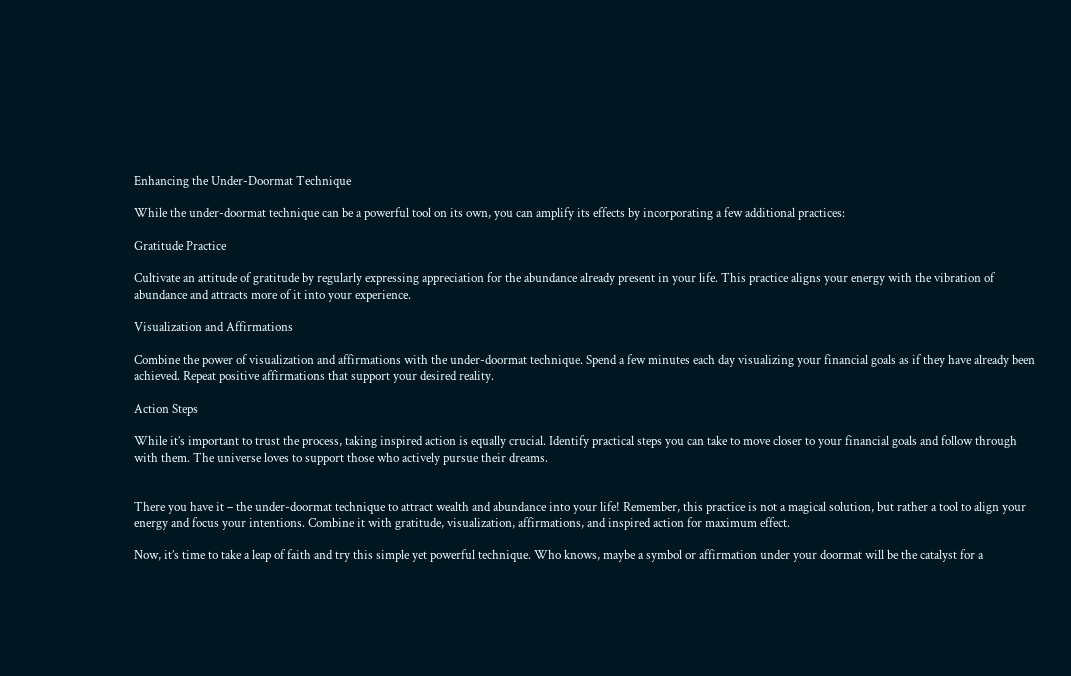Enhancing the Under-Doormat Technique

While the under-doormat technique can be a powerful tool on its own, you can amplify its effects by incorporating a few additional practices:

Gratitude Practice

Cultivate an attitude of gratitude by regularly expressing appreciation for the abundance already present in your life. This practice aligns your energy with the vibration of abundance and attracts more of it into your experience.

Visualization and Affirmations

Combine the power of visualization and affirmations with the under-doormat technique. Spend a few minutes each day visualizing your financial goals as if they have already been achieved. Repeat positive affirmations that support your desired reality.

Action Steps

While it’s important to trust the process, taking inspired action is equally crucial. Identify practical steps you can take to move closer to your financial goals and follow through with them. The universe loves to support those who actively pursue their dreams.


There you have it – the under-doormat technique to attract wealth and abundance into your life! Remember, this practice is not a magical solution, but rather a tool to align your energy and focus your intentions. Combine it with gratitude, visualization, affirmations, and inspired action for maximum effect.

Now, it’s time to take a leap of faith and try this simple yet powerful technique. Who knows, maybe a symbol or affirmation under your doormat will be the catalyst for a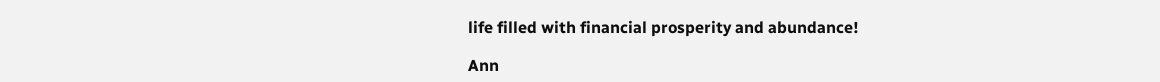life filled with financial prosperity and abundance!

Ann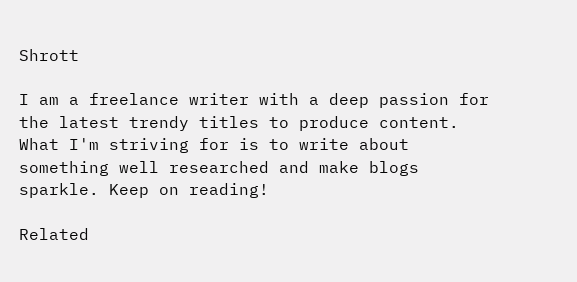Shrott

I am a freelance writer with a deep passion for the latest trendy titles to produce content. What I'm striving for is to write about something well researched and make blogs sparkle. Keep on reading!

Related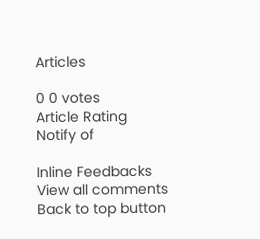Articles

0 0 votes
Article Rating
Notify of

Inline Feedbacks
View all comments
Back to top button